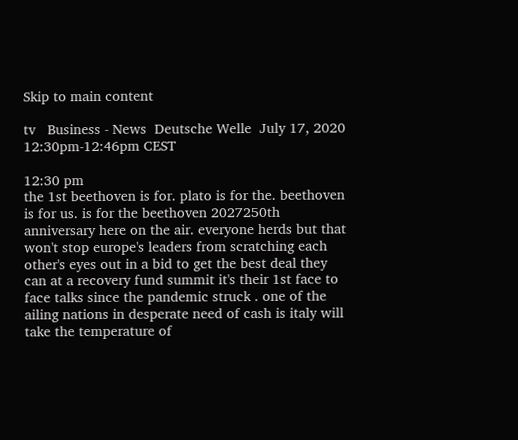Skip to main content

tv   Business - News  Deutsche Welle  July 17, 2020 12:30pm-12:46pm CEST

12:30 pm
the 1st beethoven is for. plato is for the. beethoven is for us. is for the beethoven 2027250th anniversary here on the air. everyone herds but that won't stop europe's leaders from scratching each other's eyes out in a bid to get the best deal they can at a recovery fund summit it's their 1st face to face talks since the pandemic struck . one of the ailing nations in desperate need of cash is italy will take the temperature of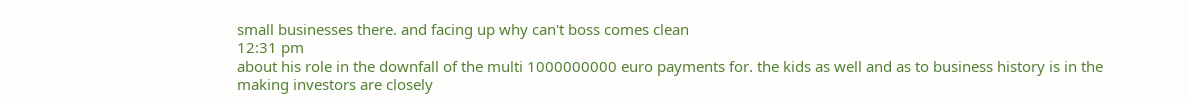small businesses there. and facing up why can't boss comes clean
12:31 pm
about his role in the downfall of the multi 1000000000 euro payments for. the kids as well and as to business history is in the making investors are closely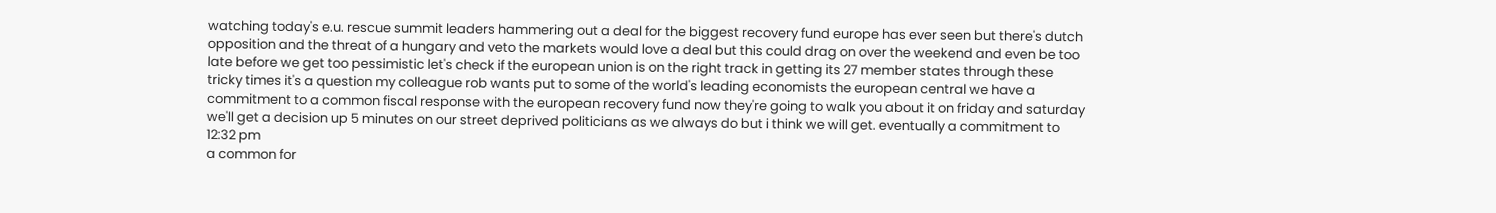watching today's e.u. rescue summit leaders hammering out a deal for the biggest recovery fund europe has ever seen but there's dutch opposition and the threat of a hungary and veto the markets would love a deal but this could drag on over the weekend and even be too late before we get too pessimistic let's check if the european union is on the right track in getting its 27 member states through these tricky times it's a question my colleague rob wants put to some of the world's leading economists the european central we have a commitment to a common fiscal response with the european recovery fund now they're going to walk you about it on friday and saturday we'll get a decision up 5 minutes on our street deprived politicians as we always do but i think we will get. eventually a commitment to
12:32 pm
a common for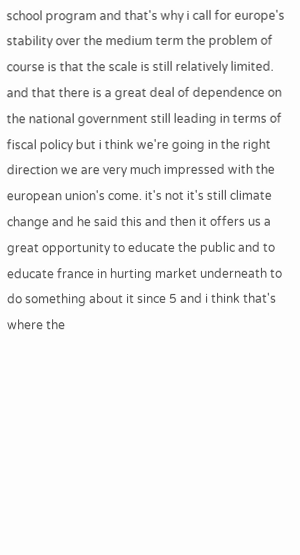school program and that's why i call for europe's stability over the medium term the problem of course is that the scale is still relatively limited. and that there is a great deal of dependence on the national government still leading in terms of fiscal policy but i think we're going in the right direction we are very much impressed with the european union's come. it's not it's still climate change and he said this and then it offers us a great opportunity to educate the public and to educate france in hurting market underneath to do something about it since 5 and i think that's where the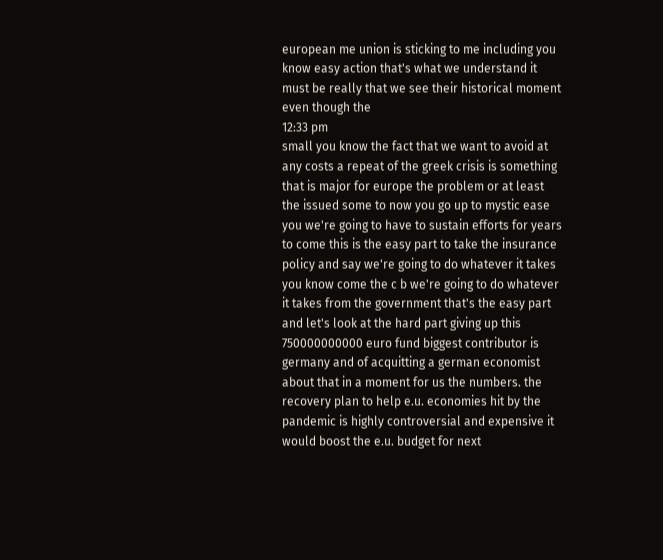european me union is sticking to me including you know easy action that's what we understand it must be really that we see their historical moment even though the
12:33 pm
small you know the fact that we want to avoid at any costs a repeat of the greek crisis is something that is major for europe the problem or at least the issued some to now you go up to mystic ease you we're going to have to sustain efforts for years to come this is the easy part to take the insurance policy and say we're going to do whatever it takes you know come the c b we're going to do whatever it takes from the government that's the easy part and let's look at the hard part giving up this 750000000000 euro fund biggest contributor is germany and of acquitting a german economist about that in a moment for us the numbers. the recovery plan to help e.u. economies hit by the pandemic is highly controversial and expensive it would boost the e.u. budget for next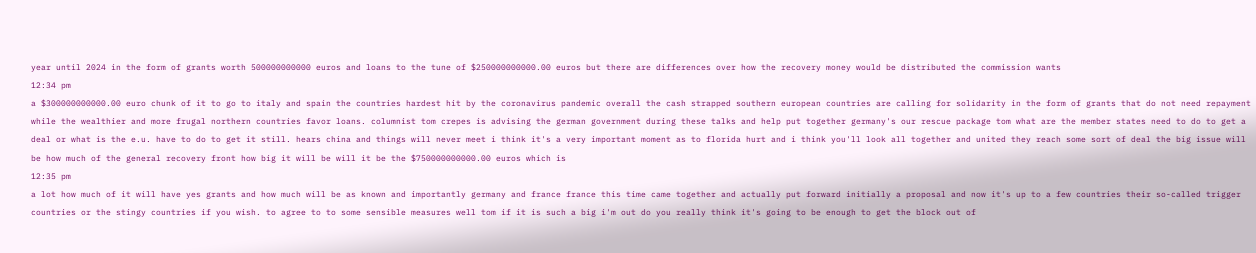year until 2024 in the form of grants worth 500000000000 euros and loans to the tune of $250000000000.00 euros but there are differences over how the recovery money would be distributed the commission wants
12:34 pm
a $300000000000.00 euro chunk of it to go to italy and spain the countries hardest hit by the coronavirus pandemic overall the cash strapped southern european countries are calling for solidarity in the form of grants that do not need repayment while the wealthier and more frugal northern countries favor loans. columnist tom crepes is advising the german government during these talks and help put together germany's our rescue package tom what are the member states need to do to get a deal or what is the e.u. have to do to get it still. hears china and things will never meet i think it's a very important moment as to florida hurt and i think you'll look all together and united they reach some sort of deal the big issue will be how much of the general recovery front how big it will be will it be the $750000000000.00 euros which is
12:35 pm
a lot how much of it will have yes grants and how much will be as known and importantly germany and france france this time came together and actually put forward initially a proposal and now it's up to a few countries their so-called trigger countries or the stingy countries if you wish. to agree to to some sensible measures well tom if it is such a big i'm out do you really think it's going to be enough to get the block out of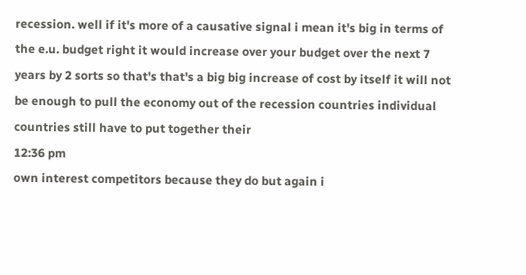recession. well if it's more of a causative signal i mean it's big in terms of the e.u. budget right it would increase over your budget over the next 7 years by 2 sorts so that's that's a big big increase of cost by itself it will not be enough to pull the economy out of the recession countries individual countries still have to put together their
12:36 pm
own interest competitors because they do but again i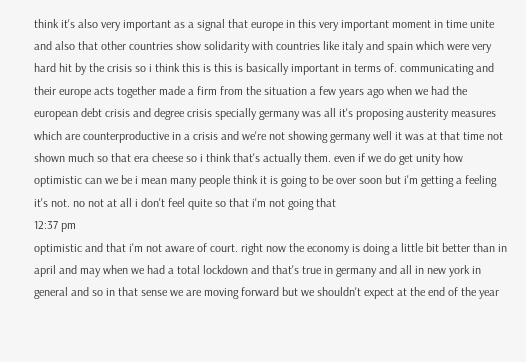think it's also very important as a signal that europe in this very important moment in time unite and also that other countries show solidarity with countries like italy and spain which were very hard hit by the crisis so i think this is this is basically important in terms of. communicating and their europe acts together made a firm from the situation a few years ago when we had the european debt crisis and degree crisis specially germany was all it's proposing austerity measures which are counterproductive in a crisis and we're not showing germany well it was at that time not shown much so that era cheese so i think that's actually them. even if we do get unity how optimistic can we be i mean many people think it is going to be over soon but i'm getting a feeling it's not. no not at all i don't feel quite so that i'm not going that
12:37 pm
optimistic and that i'm not aware of court. right now the economy is doing a little bit better than in april and may when we had a total lockdown and that's true in germany and all in new york in general and so in that sense we are moving forward but we shouldn't expect at the end of the year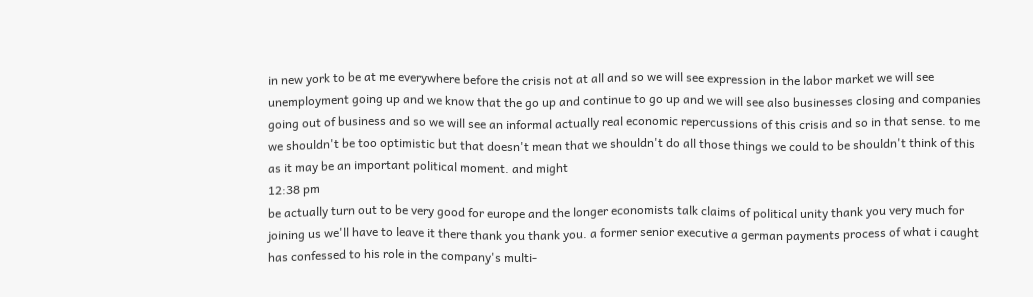in new york to be at me everywhere before the crisis not at all and so we will see expression in the labor market we will see unemployment going up and we know that the go up and continue to go up and we will see also businesses closing and companies going out of business and so we will see an informal actually real economic repercussions of this crisis and so in that sense. to me we shouldn't be too optimistic but that doesn't mean that we shouldn't do all those things we could to be shouldn't think of this as it may be an important political moment. and might
12:38 pm
be actually turn out to be very good for europe and the longer economists talk claims of political unity thank you very much for joining us we'll have to leave it there thank you thank you. a former senior executive a german payments process of what i caught has confessed to his role in the company's multi-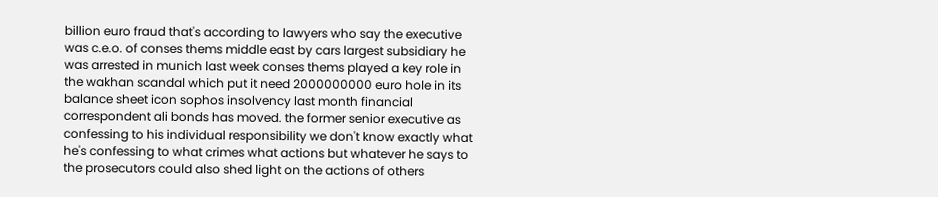billion euro fraud that's according to lawyers who say the executive was c.e.o. of conses thems middle east by cars largest subsidiary he was arrested in munich last week conses thems played a key role in the wakhan scandal which put it need 2000000000 euro hole in its balance sheet icon sophos insolvency last month financial correspondent ali bonds has moved. the former senior executive as confessing to his individual responsibility we don't know exactly what he's confessing to what crimes what actions but whatever he says to the prosecutors could also shed light on the actions of others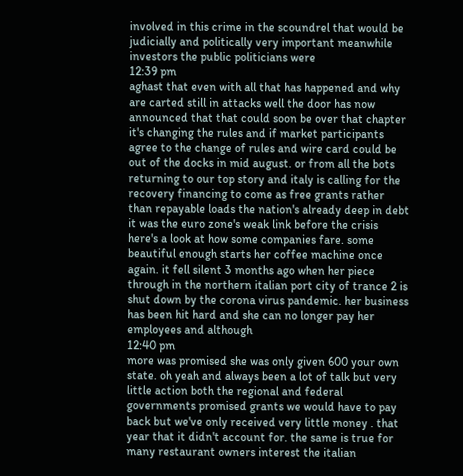involved in this crime in the scoundrel that would be judicially and politically very important meanwhile investors the public politicians were
12:39 pm
aghast that even with all that has happened and why are carted still in attacks well the door has now announced that that could soon be over that chapter it's changing the rules and if market participants agree to the change of rules and wire card could be out of the docks in mid august. or from all the bots returning to our top story and italy is calling for the recovery financing to come as free grants rather than repayable loads the nation's already deep in debt it was the euro zone's weak link before the crisis here's a look at how some companies fare. some beautiful enough starts her coffee machine once again. it fell silent 3 months ago when her piece through in the northern italian port city of trance 2 is shut down by the corona virus pandemic. her business has been hit hard and she can no longer pay her employees and although
12:40 pm
more was promised she was only given 600 your own state. oh yeah and always been a lot of talk but very little action both the regional and federal governments promised grants we would have to pay back but we've only received very little money . that year that it didn't account for. the same is true for many restaurant owners interest the italian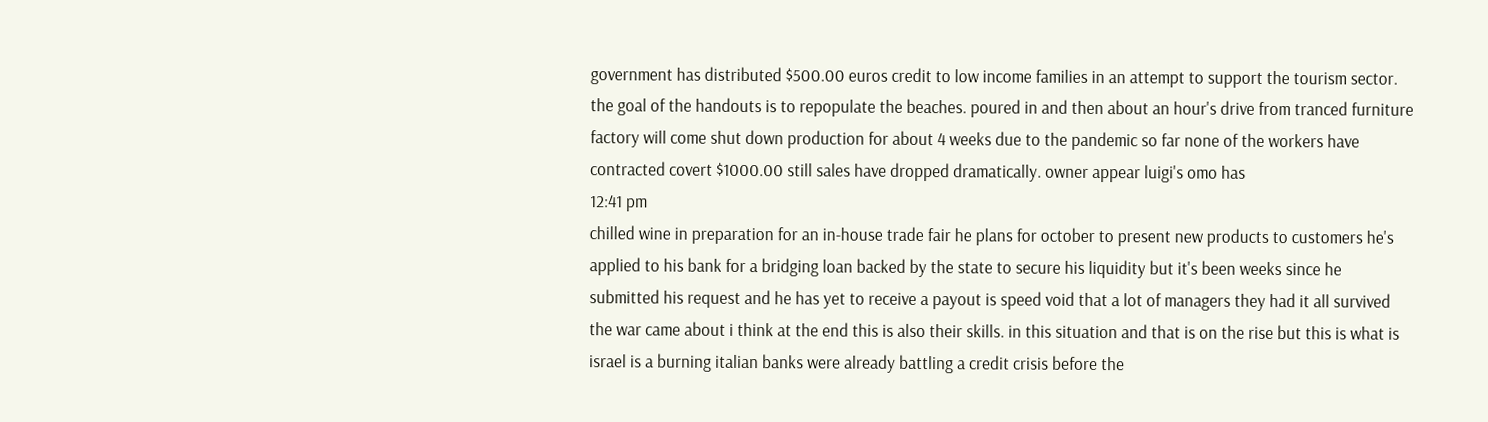government has distributed $500.00 euros credit to low income families in an attempt to support the tourism sector. the goal of the handouts is to repopulate the beaches. poured in and then about an hour's drive from tranced furniture factory will come shut down production for about 4 weeks due to the pandemic so far none of the workers have contracted covert $1000.00 still sales have dropped dramatically. owner appear luigi's omo has
12:41 pm
chilled wine in preparation for an in-house trade fair he plans for october to present new products to customers he's applied to his bank for a bridging loan backed by the state to secure his liquidity but it's been weeks since he submitted his request and he has yet to receive a payout is speed void that a lot of managers they had it all survived the war came about i think at the end this is also their skills. in this situation and that is on the rise but this is what is israel is a burning italian banks were already battling a credit crisis before the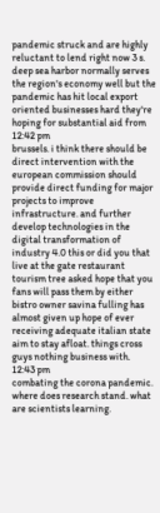pandemic struck and are highly reluctant to lend right now 3 s. deep sea harbor normally serves the region's economy well but the pandemic has hit local export oriented businesses hard they're hoping for substantial aid from
12:42 pm
brussels. i think there should be direct intervention with the european commission should provide direct funding for major projects to improve infrastructure. and further develop technologies in the digital transformation of industry 4.0 this or did you that live at the gate restaurant tourism tree asked hope that you fans will pass them by either bistro owner savina fulling has almost given up hope of ever receiving adequate italian state aim to stay afloat. things cross guys nothing business with.
12:43 pm
combating the corona pandemic. where does research stand. what are scientists learning.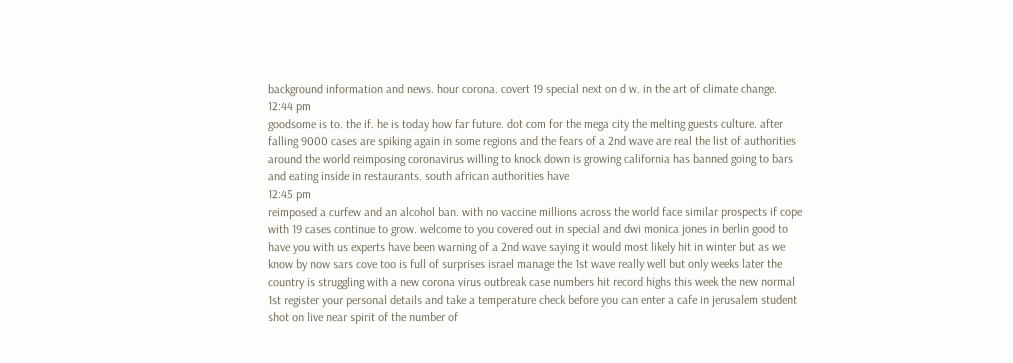background information and news. hour corona. covert 19 special next on d w. in the art of climate change.
12:44 pm
goodsome is to. the if. he is today how far future. dot com for the mega city the melting guests culture. after falling 9000 cases are spiking again in some regions and the fears of a 2nd wave are real the list of authorities around the world reimposing coronavirus willing to knock down is growing california has banned going to bars and eating inside in restaurants. south african authorities have
12:45 pm
reimposed a curfew and an alcohol ban. with no vaccine millions across the world face similar prospects if cope with 19 cases continue to grow. welcome to you covered out in special and dwi monica jones in berlin good to have you with us experts have been warning of a 2nd wave saying it would most likely hit in winter but as we know by now sars cove too is full of surprises israel manage the 1st wave really well but only weeks later the country is struggling with a new corona virus outbreak case numbers hit record highs this week the new normal 1st register your personal details and take a temperature check before you can enter a cafe in jerusalem student shot on live near spirit of the number of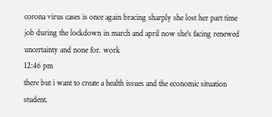corona virus cases is once again bracing sharply she lost her part time job during the lockdown in march and april now she's facing renewed uncertainty and none for. work
12:46 pm
there but i want to create a health issues and the economic situation student.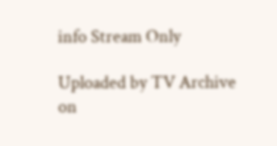info Stream Only

Uploaded by TV Archive on